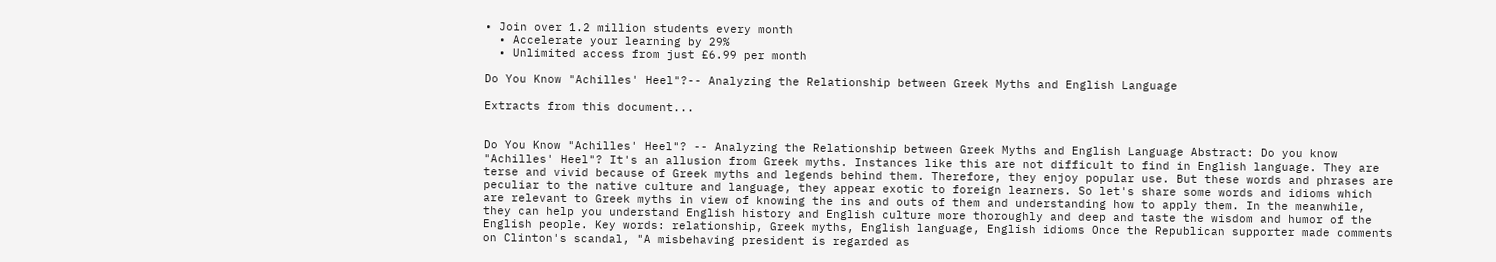• Join over 1.2 million students every month
  • Accelerate your learning by 29%
  • Unlimited access from just £6.99 per month

Do You Know "Achilles' Heel"?-- Analyzing the Relationship between Greek Myths and English Language

Extracts from this document...


Do You Know "Achilles' Heel"? -- Analyzing the Relationship between Greek Myths and English Language Abstract: Do you know "Achilles' Heel"? It's an allusion from Greek myths. Instances like this are not difficult to find in English language. They are terse and vivid because of Greek myths and legends behind them. Therefore, they enjoy popular use. But these words and phrases are peculiar to the native culture and language, they appear exotic to foreign learners. So let's share some words and idioms which are relevant to Greek myths in view of knowing the ins and outs of them and understanding how to apply them. In the meanwhile, they can help you understand English history and English culture more thoroughly and deep and taste the wisdom and humor of the English people. Key words: relationship, Greek myths, English language, English idioms Once the Republican supporter made comments on Clinton's scandal, "A misbehaving president is regarded as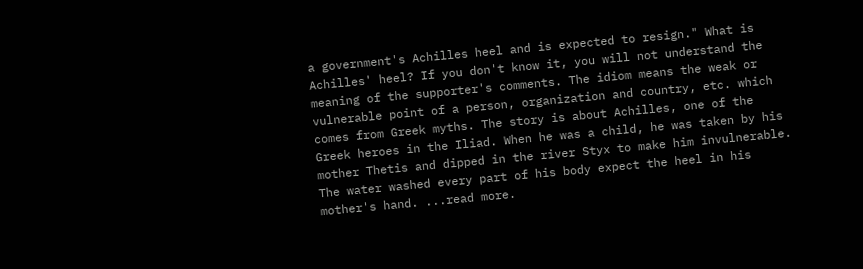a government's Achilles heel and is expected to resign." What is Achilles' heel? If you don't know it, you will not understand the meaning of the supporter's comments. The idiom means the weak or vulnerable point of a person, organization and country, etc. which comes from Greek myths. The story is about Achilles, one of the Greek heroes in the Iliad. When he was a child, he was taken by his mother Thetis and dipped in the river Styx to make him invulnerable. The water washed every part of his body expect the heel in his mother's hand. ...read more.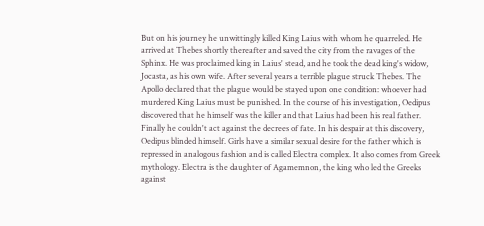But on his journey he unwittingly killed King Laius with whom he quarreled. He arrived at Thebes shortly thereafter and saved the city from the ravages of the Sphinx. He was proclaimed king in Laius' stead, and he took the dead king's widow, Jocasta, as his own wife. After several years a terrible plague struck Thebes. The Apollo declared that the plague would be stayed upon one condition: whoever had murdered King Laius must be punished. In the course of his investigation, Oedipus discovered that he himself was the killer and that Laius had been his real father. Finally he couldn't act against the decrees of fate. In his despair at this discovery, Oedipus blinded himself. Girls have a similar sexual desire for the father which is repressed in analogous fashion and is called Electra complex. It also comes from Greek mythology. Electra is the daughter of Agamemnon, the king who led the Greeks against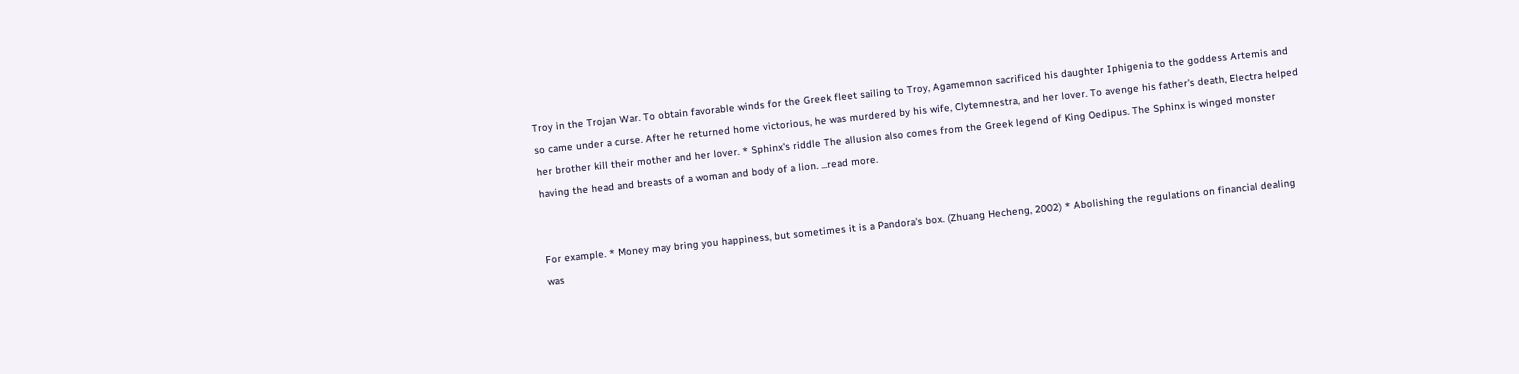Troy in the Trojan War. To obtain favorable winds for the Greek fleet sailing to Troy, Agamemnon sacrificed his daughter Iphigenia to the goddess Artemis and so came under a curse. After he returned home victorious, he was murdered by his wife, Clytemnestra, and her lover. To avenge his father's death, Electra helped her brother kill their mother and her lover. * Sphinx's riddle The allusion also comes from the Greek legend of King Oedipus. The Sphinx is winged monster having the head and breasts of a woman and body of a lion. ...read more.


For example. * Money may bring you happiness, but sometimes it is a Pandora's box. (Zhuang Hecheng, 2002) * Abolishing the regulations on financial dealing was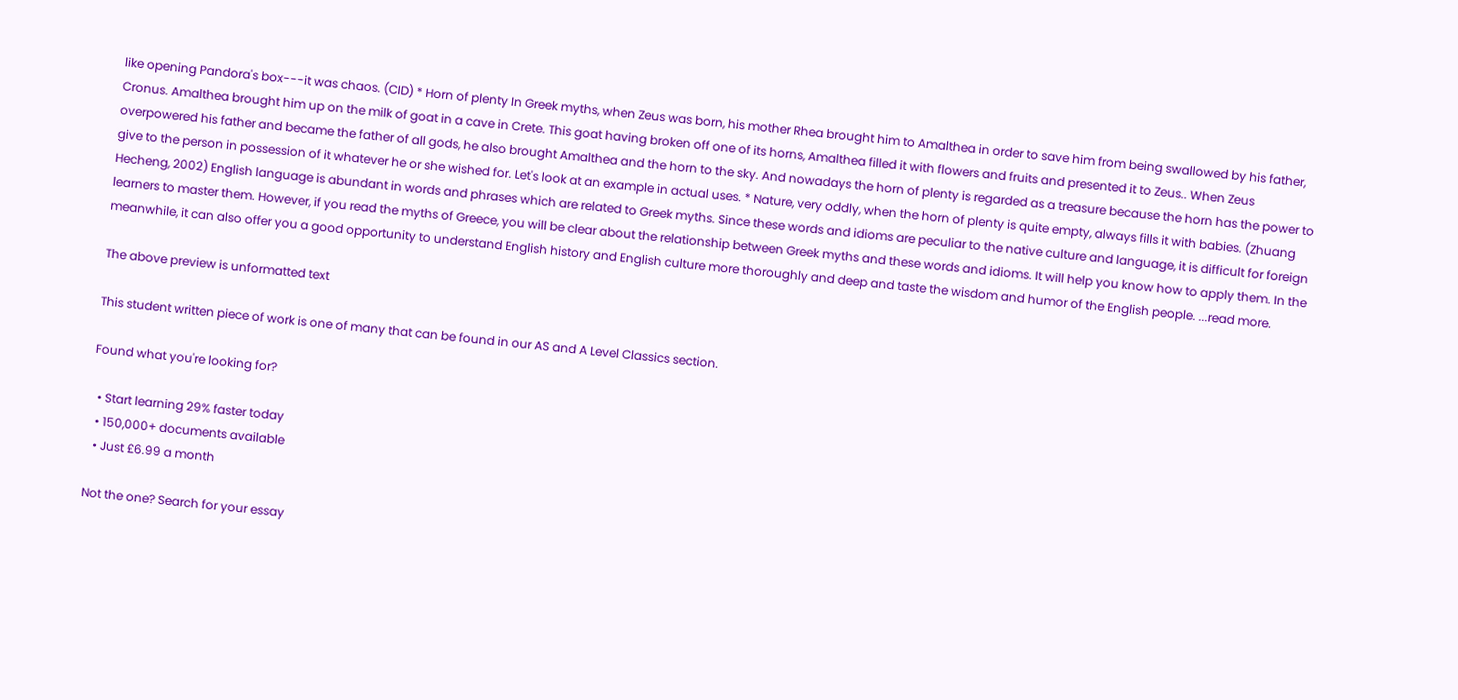like opening Pandora's box---it was chaos. (CID) * Horn of plenty In Greek myths, when Zeus was born, his mother Rhea brought him to Amalthea in order to save him from being swallowed by his father, Cronus. Amalthea brought him up on the milk of goat in a cave in Crete. This goat having broken off one of its horns, Amalthea filled it with flowers and fruits and presented it to Zeus.. When Zeus overpowered his father and became the father of all gods, he also brought Amalthea and the horn to the sky. And nowadays the horn of plenty is regarded as a treasure because the horn has the power to give to the person in possession of it whatever he or she wished for. Let's look at an example in actual uses. * Nature, very oddly, when the horn of plenty is quite empty, always fills it with babies. (Zhuang Hecheng, 2002) English language is abundant in words and phrases which are related to Greek myths. Since these words and idioms are peculiar to the native culture and language, it is difficult for foreign learners to master them. However, if you read the myths of Greece, you will be clear about the relationship between Greek myths and these words and idioms. It will help you know how to apply them. In the meanwhile, it can also offer you a good opportunity to understand English history and English culture more thoroughly and deep and taste the wisdom and humor of the English people. ...read more.

The above preview is unformatted text

This student written piece of work is one of many that can be found in our AS and A Level Classics section.

Found what you're looking for?

  • Start learning 29% faster today
  • 150,000+ documents available
  • Just £6.99 a month

Not the one? Search for your essay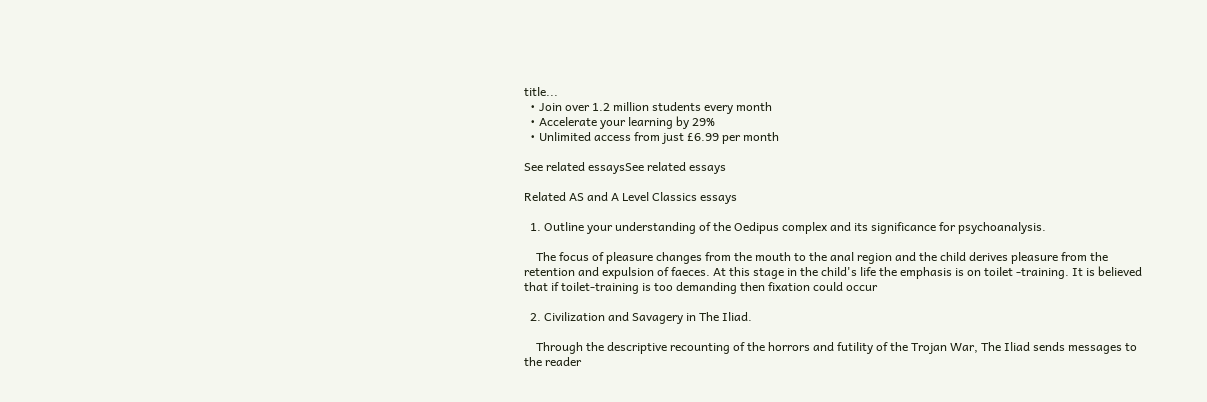title...
  • Join over 1.2 million students every month
  • Accelerate your learning by 29%
  • Unlimited access from just £6.99 per month

See related essaysSee related essays

Related AS and A Level Classics essays

  1. Outline your understanding of the Oedipus complex and its significance for psychoanalysis.

    The focus of pleasure changes from the mouth to the anal region and the child derives pleasure from the retention and expulsion of faeces. At this stage in the child's life the emphasis is on toilet -training. It is believed that if toilet-training is too demanding then fixation could occur

  2. Civilization and Savagery in The Iliad.

    Through the descriptive recounting of the horrors and futility of the Trojan War, The Iliad sends messages to the reader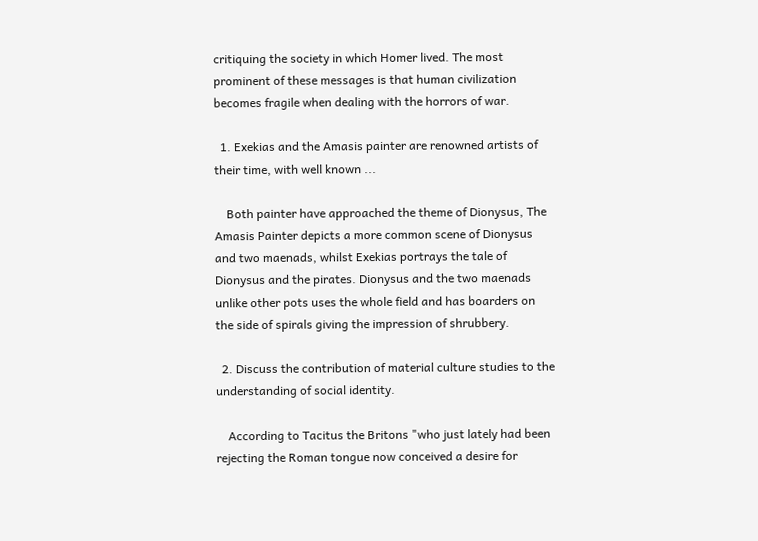critiquing the society in which Homer lived. The most prominent of these messages is that human civilization becomes fragile when dealing with the horrors of war.

  1. Exekias and the Amasis painter are renowned artists of their time, with well known ...

    Both painter have approached the theme of Dionysus, The Amasis Painter depicts a more common scene of Dionysus and two maenads, whilst Exekias portrays the tale of Dionysus and the pirates. Dionysus and the two maenads unlike other pots uses the whole field and has boarders on the side of spirals giving the impression of shrubbery.

  2. Discuss the contribution of material culture studies to the understanding of social identity.

    According to Tacitus the Britons "who just lately had been rejecting the Roman tongue now conceived a desire for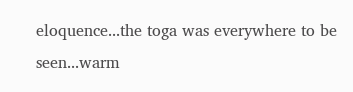eloquence...the toga was everywhere to be seen...warm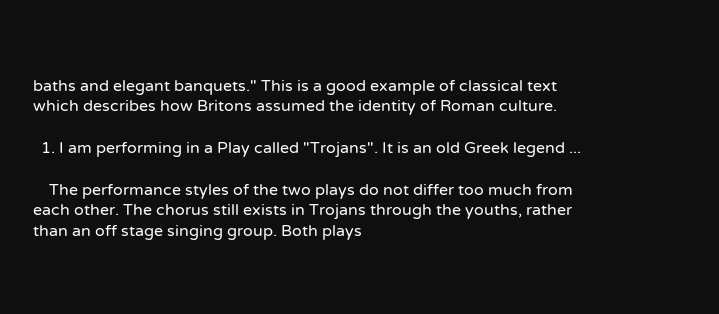baths and elegant banquets." This is a good example of classical text which describes how Britons assumed the identity of Roman culture.

  1. I am performing in a Play called "Trojans". It is an old Greek legend ...

    The performance styles of the two plays do not differ too much from each other. The chorus still exists in Trojans through the youths, rather than an off stage singing group. Both plays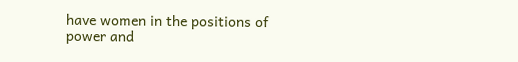have women in the positions of power and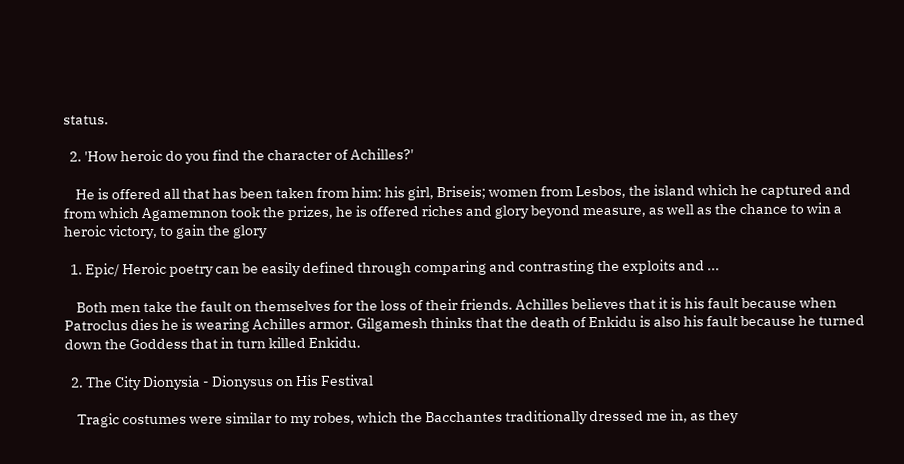status.

  2. 'How heroic do you find the character of Achilles?'

    He is offered all that has been taken from him: his girl, Briseis; women from Lesbos, the island which he captured and from which Agamemnon took the prizes, he is offered riches and glory beyond measure, as well as the chance to win a heroic victory, to gain the glory

  1. Epic/ Heroic poetry can be easily defined through comparing and contrasting the exploits and ...

    Both men take the fault on themselves for the loss of their friends. Achilles believes that it is his fault because when Patroclus dies he is wearing Achilles armor. Gilgamesh thinks that the death of Enkidu is also his fault because he turned down the Goddess that in turn killed Enkidu.

  2. The City Dionysia - Dionysus on His Festival

    Tragic costumes were similar to my robes, which the Bacchantes traditionally dressed me in, as they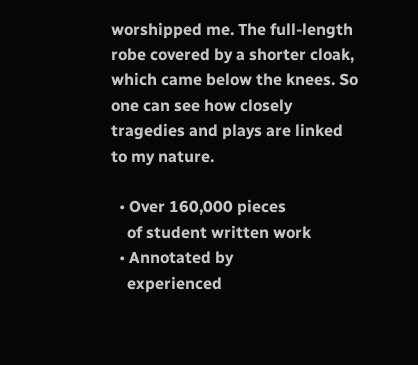worshipped me. The full-length robe covered by a shorter cloak, which came below the knees. So one can see how closely tragedies and plays are linked to my nature.

  • Over 160,000 pieces
    of student written work
  • Annotated by
    experienced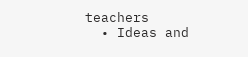teachers
  • Ideas and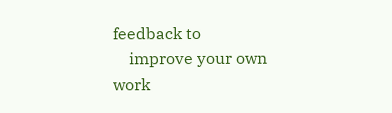feedback to
    improve your own work